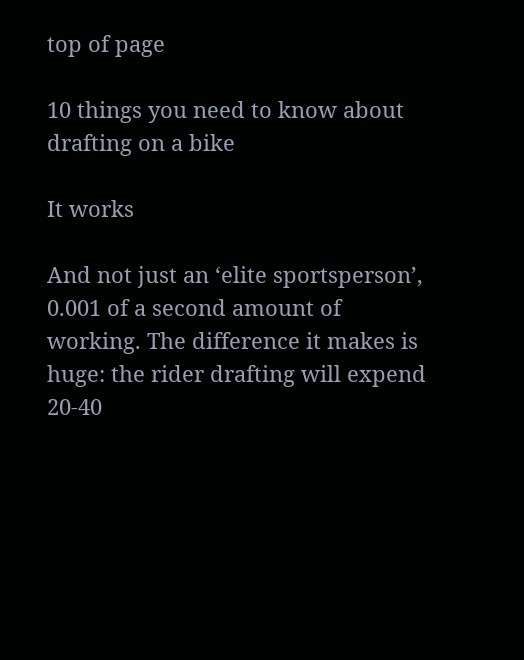top of page

10 things you need to know about drafting on a bike

It works

And not just an ‘elite sportsperson’, 0.001 of a second amount of working. The difference it makes is huge: the rider drafting will expend 20-40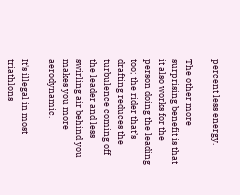percent less energy.

The other more surprising benefit is that it also works for the person doing the leading too; the rider that’s drafting reduces the turbulence coming off the leader and less swirling air behind you makes you more aerodynamic.

It's illegal in most triathlons